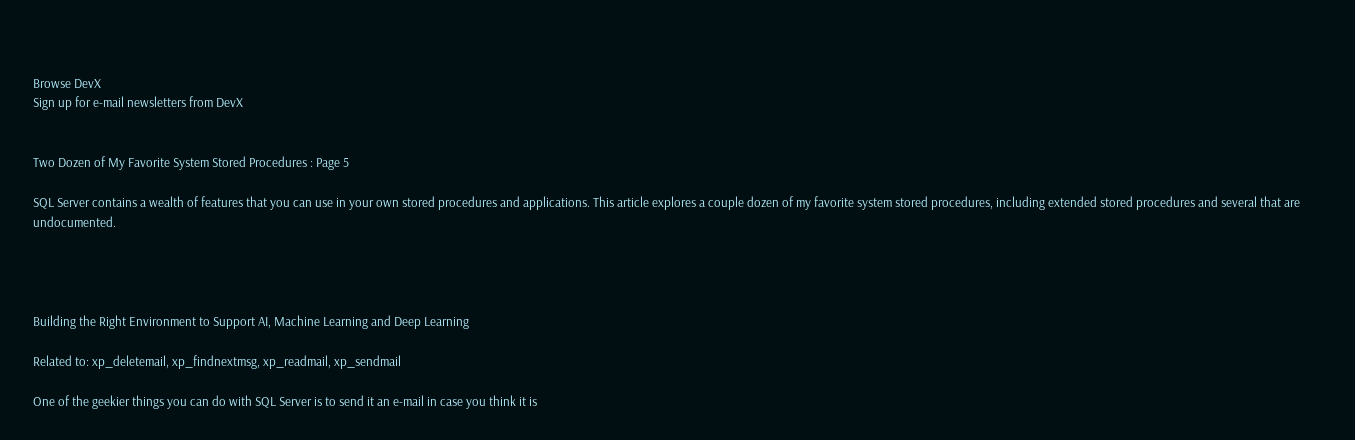Browse DevX
Sign up for e-mail newsletters from DevX


Two Dozen of My Favorite System Stored Procedures : Page 5

SQL Server contains a wealth of features that you can use in your own stored procedures and applications. This article explores a couple dozen of my favorite system stored procedures, including extended stored procedures and several that are undocumented.




Building the Right Environment to Support AI, Machine Learning and Deep Learning

Related to: xp_deletemail, xp_findnextmsg, xp_readmail, xp_sendmail

One of the geekier things you can do with SQL Server is to send it an e-mail in case you think it is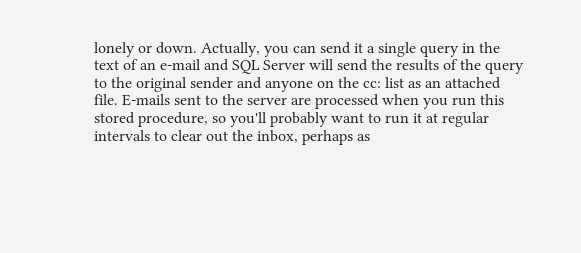lonely or down. Actually, you can send it a single query in the text of an e-mail and SQL Server will send the results of the query to the original sender and anyone on the cc: list as an attached file. E-mails sent to the server are processed when you run this stored procedure, so you'll probably want to run it at regular intervals to clear out the inbox, perhaps as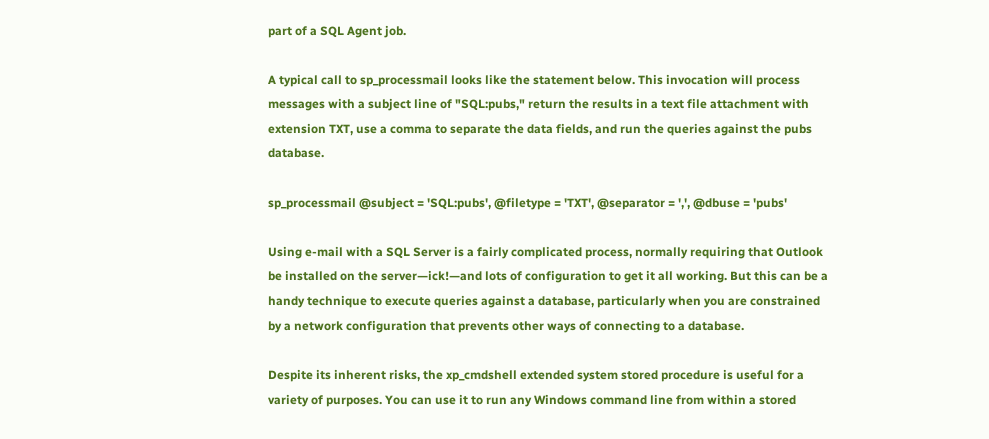part of a SQL Agent job.

A typical call to sp_processmail looks like the statement below. This invocation will process messages with a subject line of "SQL:pubs," return the results in a text file attachment with extension TXT, use a comma to separate the data fields, and run the queries against the pubs database.

sp_processmail @subject = 'SQL:pubs', @filetype = 'TXT', @separator = ',', @dbuse = 'pubs'

Using e-mail with a SQL Server is a fairly complicated process, normally requiring that Outlook be installed on the server—ick!—and lots of configuration to get it all working. But this can be a handy technique to execute queries against a database, particularly when you are constrained by a network configuration that prevents other ways of connecting to a database.

Despite its inherent risks, the xp_cmdshell extended system stored procedure is useful for a variety of purposes. You can use it to run any Windows command line from within a stored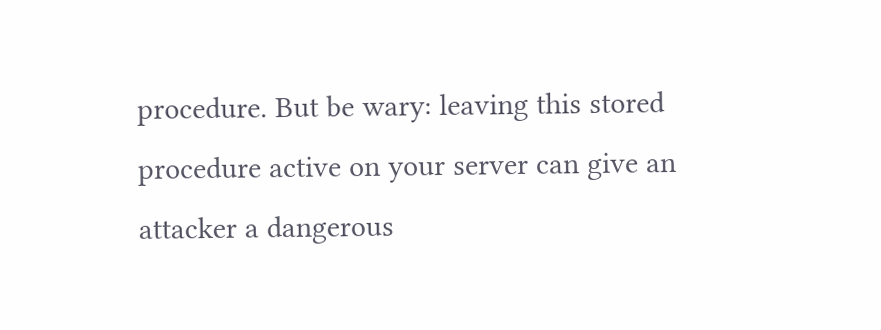procedure. But be wary: leaving this stored procedure active on your server can give an attacker a dangerous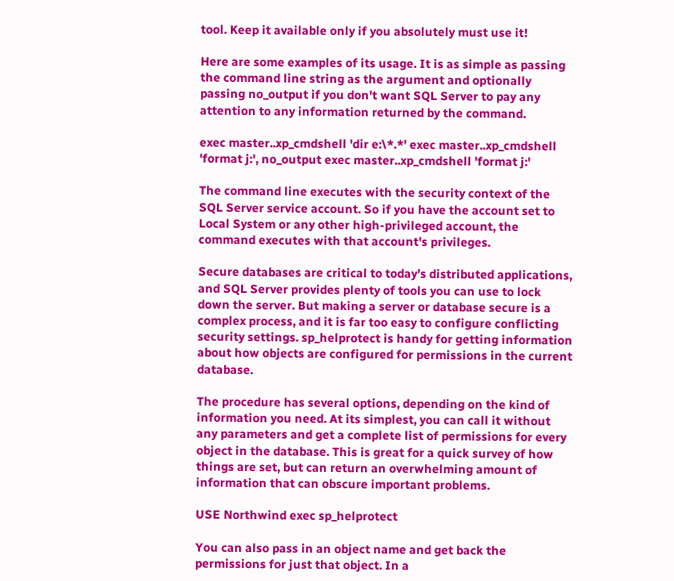tool. Keep it available only if you absolutely must use it!

Here are some examples of its usage. It is as simple as passing the command line string as the argument and optionally passing no_output if you don't want SQL Server to pay any attention to any information returned by the command.

exec master..xp_cmdshell 'dir e:\*.*' exec master..xp_cmdshell 'format j:', no_output exec master..xp_cmdshell 'format j:'

The command line executes with the security context of the SQL Server service account. So if you have the account set to Local System or any other high-privileged account, the command executes with that account's privileges.

Secure databases are critical to today's distributed applications, and SQL Server provides plenty of tools you can use to lock down the server. But making a server or database secure is a complex process, and it is far too easy to configure conflicting security settings. sp_helprotect is handy for getting information about how objects are configured for permissions in the current database.

The procedure has several options, depending on the kind of information you need. At its simplest, you can call it without any parameters and get a complete list of permissions for every object in the database. This is great for a quick survey of how things are set, but can return an overwhelming amount of information that can obscure important problems.

USE Northwind exec sp_helprotect

You can also pass in an object name and get back the permissions for just that object. In a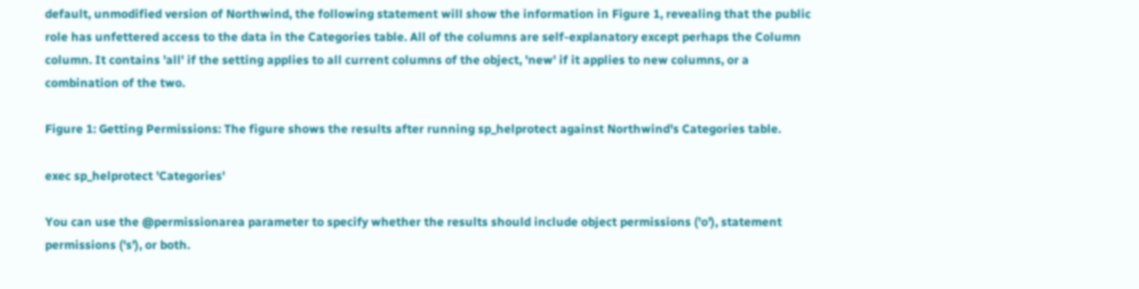default, unmodified version of Northwind, the following statement will show the information in Figure 1, revealing that the public role has unfettered access to the data in the Categories table. All of the columns are self-explanatory except perhaps the Column column. It contains 'all' if the setting applies to all current columns of the object, 'new' if it applies to new columns, or a combination of the two.

Figure 1: Getting Permissions: The figure shows the results after running sp_helprotect against Northwind's Categories table.

exec sp_helprotect 'Categories'

You can use the @permissionarea parameter to specify whether the results should include object permissions ('o'), statement permissions ('s'), or both.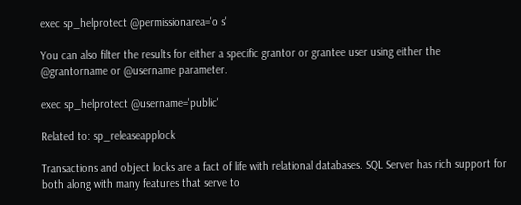exec sp_helprotect @permissionarea='o s'

You can also filter the results for either a specific grantor or grantee user using either the @grantorname or @username parameter.

exec sp_helprotect @username='public'

Related to: sp_releaseapplock

Transactions and object locks are a fact of life with relational databases. SQL Server has rich support for both along with many features that serve to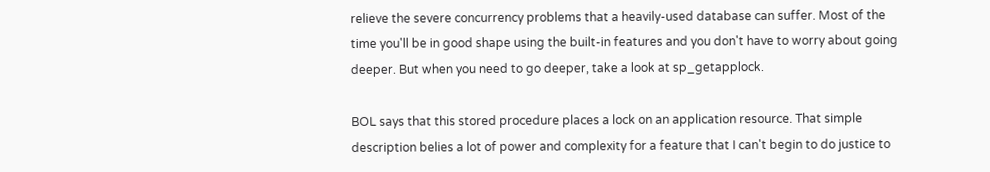relieve the severe concurrency problems that a heavily-used database can suffer. Most of the time you'll be in good shape using the built-in features and you don't have to worry about going deeper. But when you need to go deeper, take a look at sp_getapplock.

BOL says that this stored procedure places a lock on an application resource. That simple description belies a lot of power and complexity for a feature that I can't begin to do justice to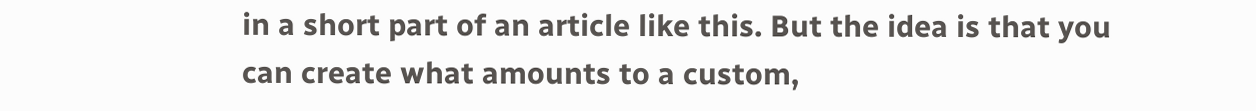in a short part of an article like this. But the idea is that you can create what amounts to a custom,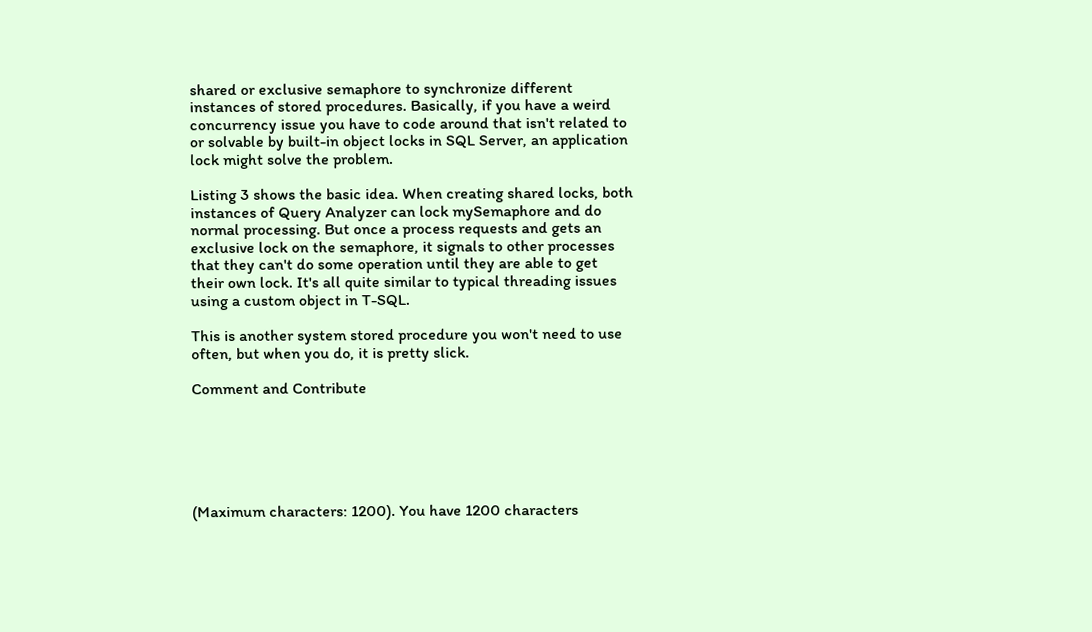shared or exclusive semaphore to synchronize different instances of stored procedures. Basically, if you have a weird concurrency issue you have to code around that isn't related to or solvable by built-in object locks in SQL Server, an application lock might solve the problem.

Listing 3 shows the basic idea. When creating shared locks, both instances of Query Analyzer can lock mySemaphore and do normal processing. But once a process requests and gets an exclusive lock on the semaphore, it signals to other processes that they can't do some operation until they are able to get their own lock. It's all quite similar to typical threading issues using a custom object in T-SQL.

This is another system stored procedure you won't need to use often, but when you do, it is pretty slick.

Comment and Contribute






(Maximum characters: 1200). You have 1200 characters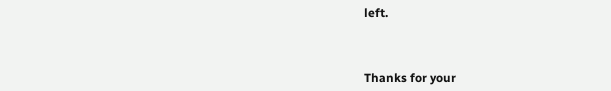left.



Thanks for your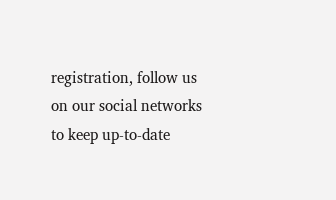registration, follow us on our social networks to keep up-to-date